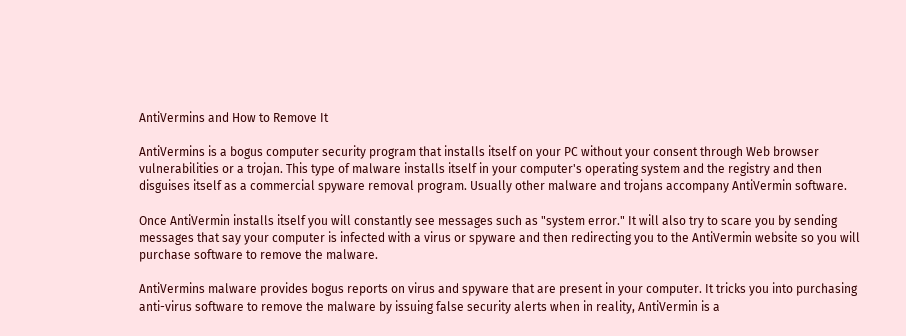AntiVermins and How to Remove It

AntiVermins is a bogus computer security program that installs itself on your PC without your consent through Web browser vulnerabilities or a trojan. This type of malware installs itself in your computer's operating system and the registry and then disguises itself as a commercial spyware removal program. Usually other malware and trojans accompany AntiVermin software.

Once AntiVermin installs itself you will constantly see messages such as "system error." It will also try to scare you by sending messages that say your computer is infected with a virus or spyware and then redirecting you to the AntiVermin website so you will purchase software to remove the malware.

AntiVermins malware provides bogus reports on virus and spyware that are present in your computer. It tricks you into purchasing anti-virus software to remove the malware by issuing false security alerts when in reality, AntiVermin is a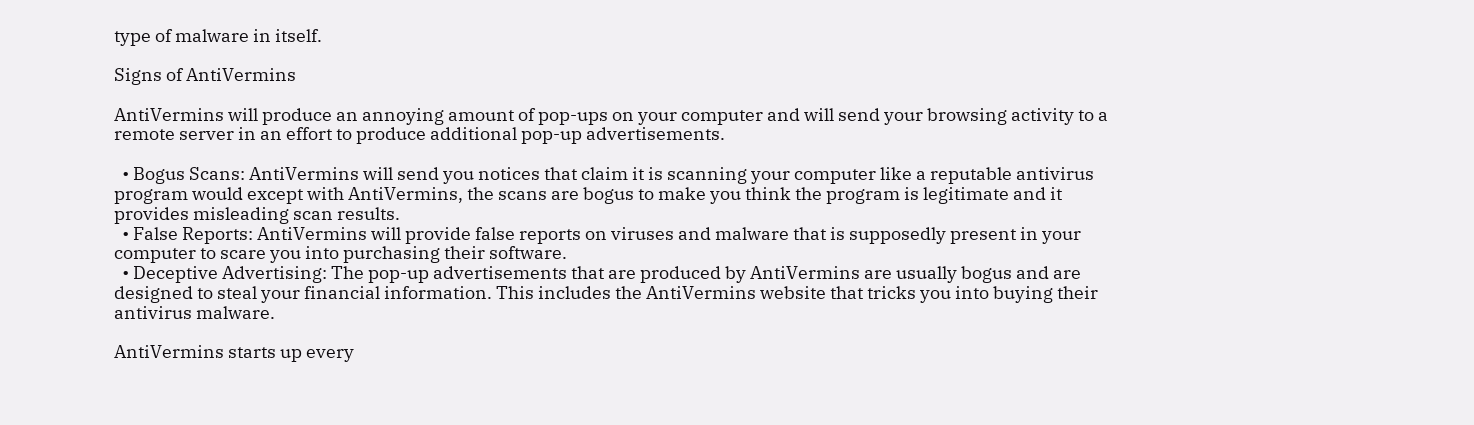type of malware in itself.

Signs of AntiVermins

AntiVermins will produce an annoying amount of pop-ups on your computer and will send your browsing activity to a remote server in an effort to produce additional pop-up advertisements.

  • Bogus Scans: AntiVermins will send you notices that claim it is scanning your computer like a reputable antivirus program would except with AntiVermins, the scans are bogus to make you think the program is legitimate and it provides misleading scan results.
  • False Reports: AntiVermins will provide false reports on viruses and malware that is supposedly present in your computer to scare you into purchasing their software.
  • Deceptive Advertising: The pop-up advertisements that are produced by AntiVermins are usually bogus and are designed to steal your financial information. This includes the AntiVermins website that tricks you into buying their antivirus malware.

AntiVermins starts up every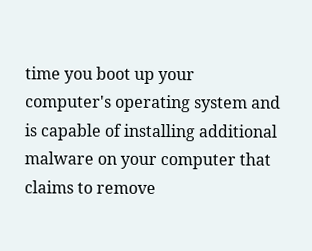time you boot up your computer's operating system and is capable of installing additional malware on your computer that claims to remove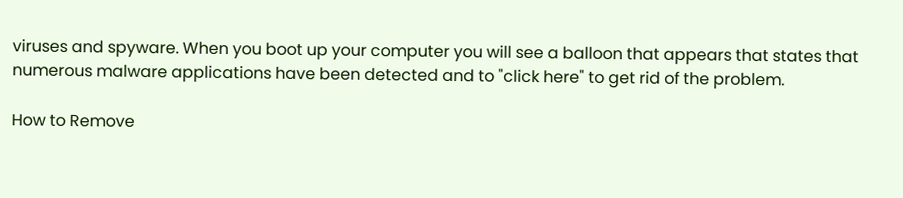viruses and spyware. When you boot up your computer you will see a balloon that appears that states that numerous malware applications have been detected and to "click here" to get rid of the problem.

How to Remove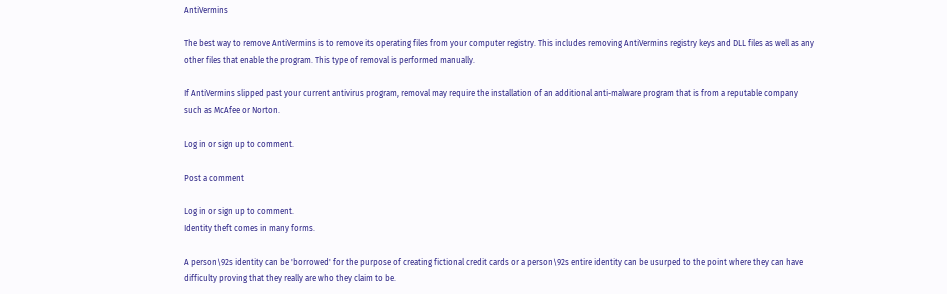AntiVermins

The best way to remove AntiVermins is to remove its operating files from your computer registry. This includes removing AntiVermins registry keys and DLL files as well as any other files that enable the program. This type of removal is performed manually.

If AntiVermins slipped past your current antivirus program, removal may require the installation of an additional anti-malware program that is from a reputable company such as McAfee or Norton.

Log in or sign up to comment.

Post a comment

Log in or sign up to comment.
Identity theft comes in many forms.

A person\92s identity can be 'borrowed' for the purpose of creating fictional credit cards or a person\92s entire identity can be usurped to the point where they can have difficulty proving that they really are who they claim to be.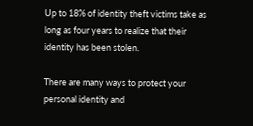Up to 18% of identity theft victims take as long as four years to realize that their identity has been stolen.

There are many ways to protect your personal identity and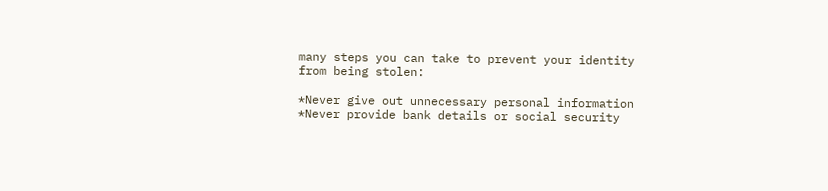many steps you can take to prevent your identity from being stolen:

*Never give out unnecessary personal information
*Never provide bank details or social security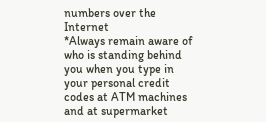numbers over the Internet
*Always remain aware of who is standing behind you when you type in your personal credit codes at ATM machines and at supermarket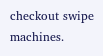checkout swipe machines.